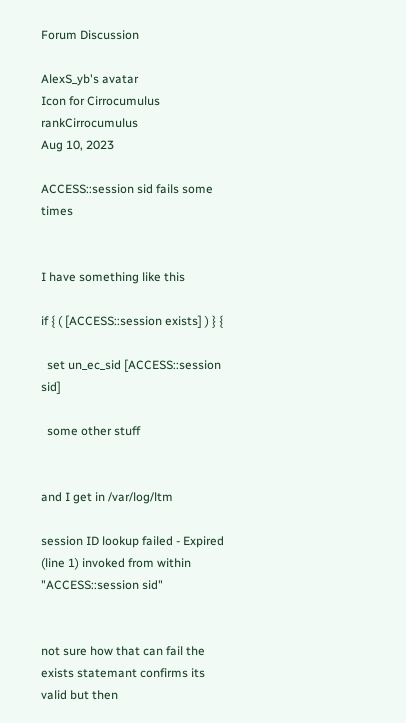Forum Discussion

AlexS_yb's avatar
Icon for Cirrocumulus rankCirrocumulus
Aug 10, 2023

ACCESS::session sid fails some times


I have something like this

if { ( [ACCESS::session exists] ) } {

  set un_ec_sid [ACCESS::session sid]

  some other stuff


and I get in /var/log/ltm

session ID lookup failed - Expired (line 1) invoked from within "ACCESS::session sid"


not sure how that can fail the exists statemant confirms its valid but then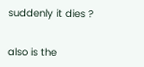suddenly it dies ?


also is the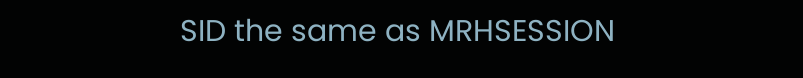SID the same as MRHSESSION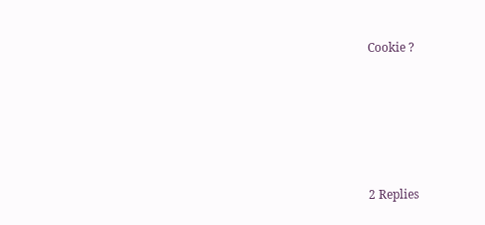Cookie ?





2 Replies